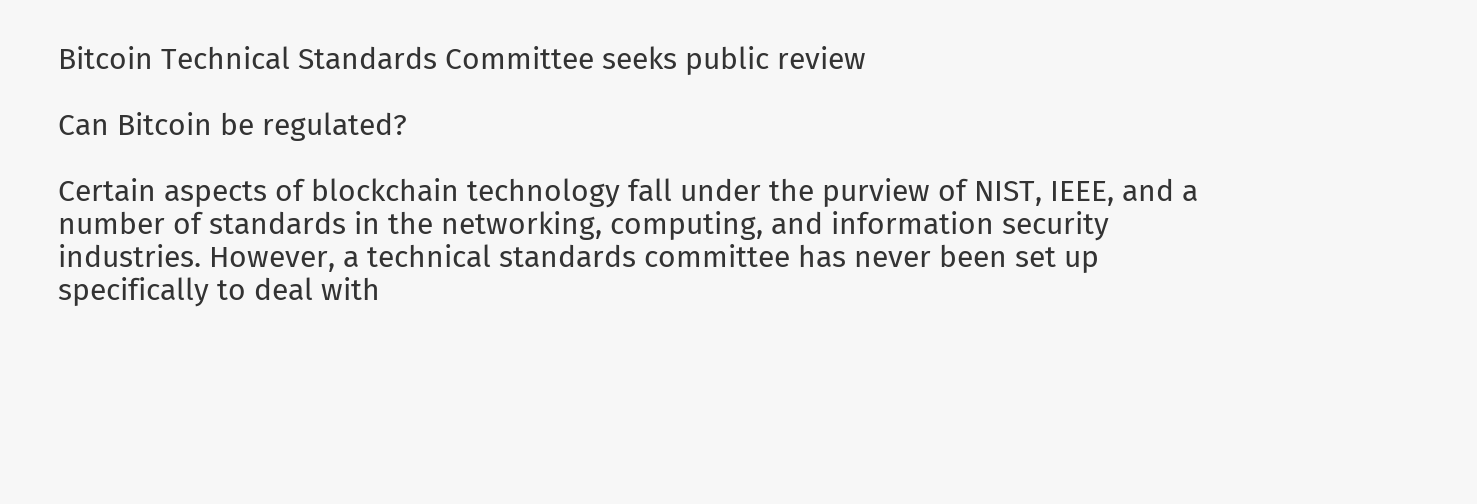Bitcoin Technical Standards Committee seeks public review

Can Bitcoin be regulated?

Certain aspects of blockchain technology fall under the purview of NIST, IEEE, and a number of standards in the networking, computing, and information security industries. However, a technical standards committee has never been set up specifically to deal with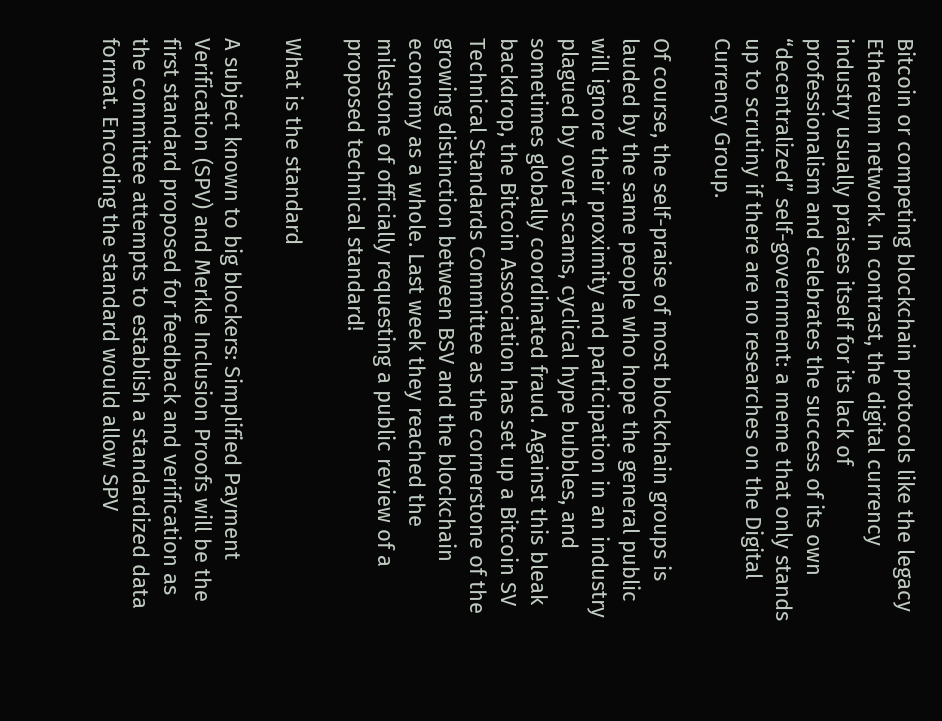Bitcoin or competing blockchain protocols like the legacy Ethereum network. In contrast, the digital currency industry usually praises itself for its lack of professionalism and celebrates the success of its own “decentralized” self-government: a meme that only stands up to scrutiny if there are no researches on the Digital Currency Group.

Of course, the self-praise of most blockchain groups is lauded by the same people who hope the general public will ignore their proximity and participation in an industry plagued by overt scams, cyclical hype bubbles, and sometimes globally coordinated fraud. Against this bleak backdrop, the Bitcoin Association has set up a Bitcoin SV Technical Standards Committee as the cornerstone of the growing distinction between BSV and the blockchain economy as a whole. Last week they reached the milestone of officially requesting a public review of a proposed technical standard!

What is the standard

A subject known to big blockers: Simplified Payment Verification (SPV) and Merkle Inclusion Proofs will be the first standard proposed for feedback and verification as the committee attempts to establish a standardized data format. Encoding the standard would allow SPV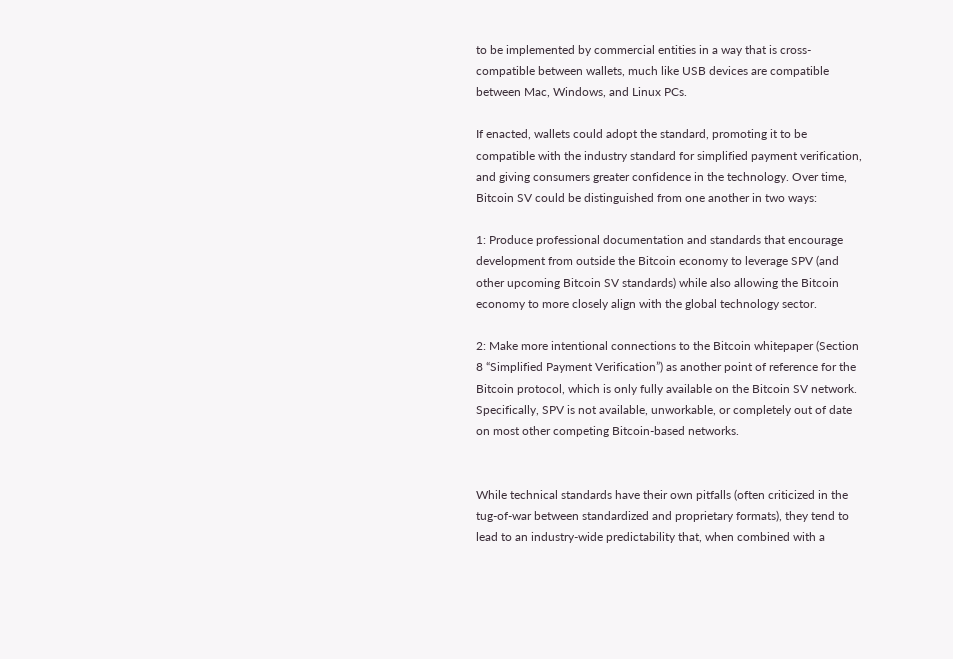to be implemented by commercial entities in a way that is cross-compatible between wallets, much like USB devices are compatible between Mac, Windows, and Linux PCs.

If enacted, wallets could adopt the standard, promoting it to be compatible with the industry standard for simplified payment verification, and giving consumers greater confidence in the technology. Over time, Bitcoin SV could be distinguished from one another in two ways:

1: Produce professional documentation and standards that encourage development from outside the Bitcoin economy to leverage SPV (and other upcoming Bitcoin SV standards) while also allowing the Bitcoin economy to more closely align with the global technology sector.

2: Make more intentional connections to the Bitcoin whitepaper (Section 8 “Simplified Payment Verification”) as another point of reference for the Bitcoin protocol, which is only fully available on the Bitcoin SV network. Specifically, SPV is not available, unworkable, or completely out of date on most other competing Bitcoin-based networks.


While technical standards have their own pitfalls (often criticized in the tug-of-war between standardized and proprietary formats), they tend to lead to an industry-wide predictability that, when combined with a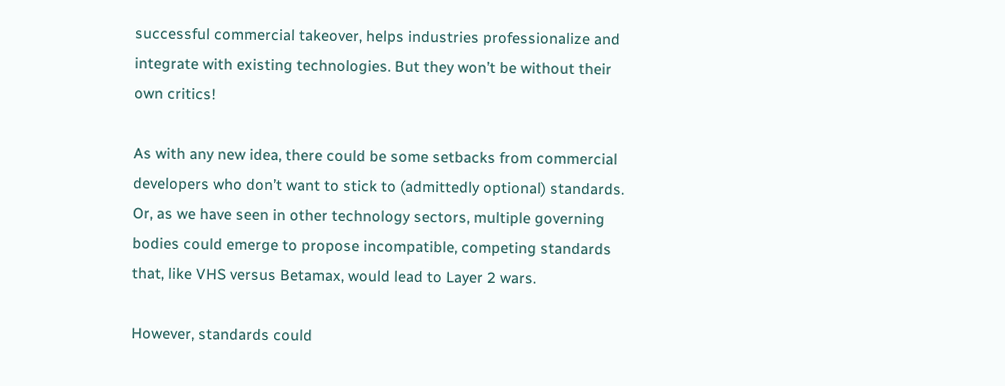successful commercial takeover, helps industries professionalize and integrate with existing technologies. But they won’t be without their own critics!

As with any new idea, there could be some setbacks from commercial developers who don’t want to stick to (admittedly optional) standards. Or, as we have seen in other technology sectors, multiple governing bodies could emerge to propose incompatible, competing standards that, like VHS versus Betamax, would lead to Layer 2 wars.

However, standards could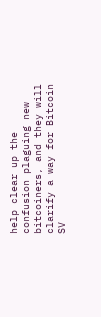help clear up the confusion plaguing new bitcoiners, and they will clarify a way for Bitcoin SV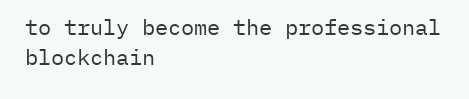to truly become the professional blockchain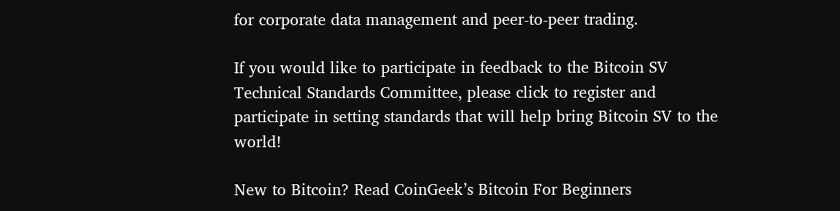for corporate data management and peer-to-peer trading.

If you would like to participate in feedback to the Bitcoin SV Technical Standards Committee, please click to register and participate in setting standards that will help bring Bitcoin SV to the world!

New to Bitcoin? Read CoinGeek’s Bitcoin For Beginners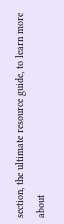section, the ultimate resource guide, to learn more about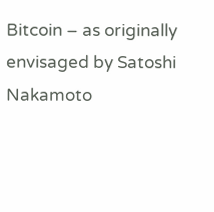Bitcoin – as originally envisaged by Satoshi Nakamoto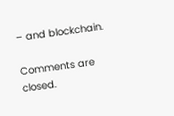– and blockchain.

Comments are closed.